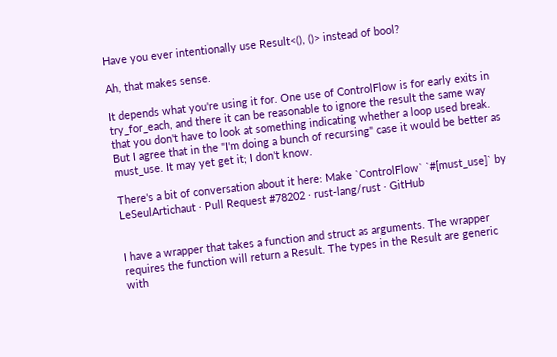Have you ever intentionally use Result<(), ()> instead of bool?

Ah, that makes sense.

It depends what you're using it for. One use of ControlFlow is for early exits in try_for_each, and there it can be reasonable to ignore the result the same way that you don't have to look at something indicating whether a loop used break. But I agree that in the "I'm doing a bunch of recursing" case it would be better as must_use. It may yet get it; I don't know.

There's a bit of conversation about it here: Make `ControlFlow` `#[must_use]` by LeSeulArtichaut · Pull Request #78202 · rust-lang/rust · GitHub


I have a wrapper that takes a function and struct as arguments. The wrapper requires the function will return a Result. The types in the Result are generic with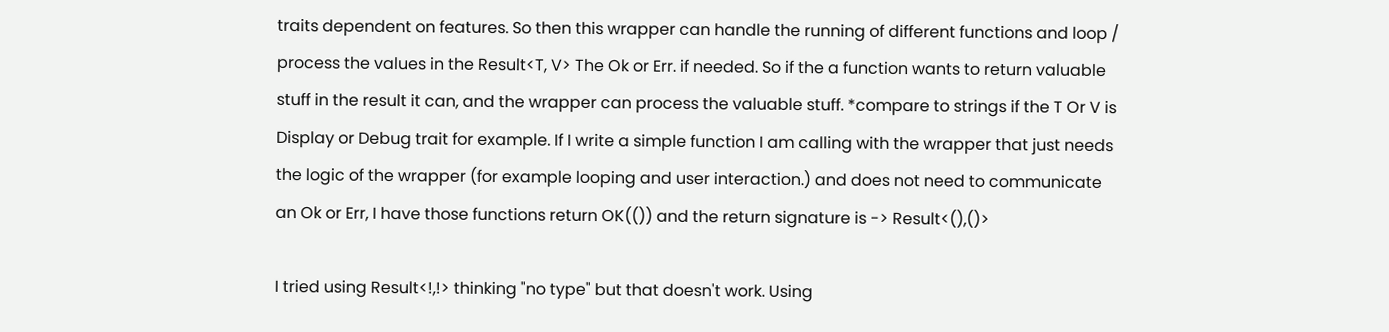traits dependent on features. So then this wrapper can handle the running of different functions and loop / process the values in the Result<T, V> The Ok or Err. if needed. So if the a function wants to return valuable stuff in the result it can, and the wrapper can process the valuable stuff. *compare to strings if the T Or V is Display or Debug trait for example. If I write a simple function I am calling with the wrapper that just needs the logic of the wrapper (for example looping and user interaction.) and does not need to communicate an Ok or Err, I have those functions return OK(()) and the return signature is -> Result<(),()>

I tried using Result<!,!> thinking "no type" but that doesn't work. Using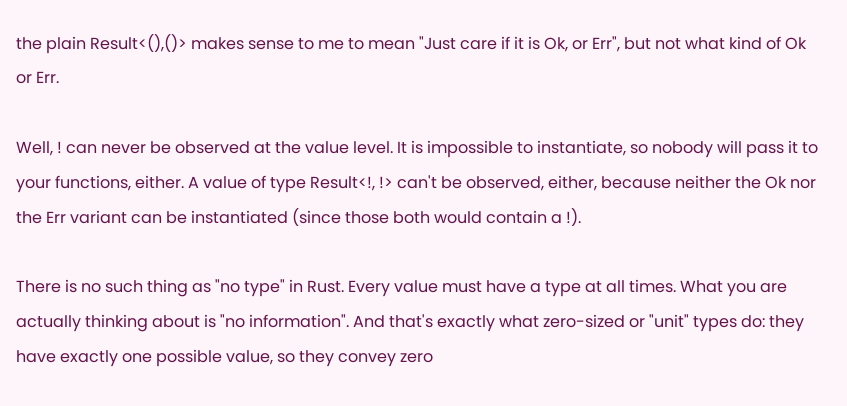the plain Result<(),()> makes sense to me to mean "Just care if it is Ok, or Err", but not what kind of Ok or Err.

Well, ! can never be observed at the value level. It is impossible to instantiate, so nobody will pass it to your functions, either. A value of type Result<!, !> can't be observed, either, because neither the Ok nor the Err variant can be instantiated (since those both would contain a !).

There is no such thing as "no type" in Rust. Every value must have a type at all times. What you are actually thinking about is "no information". And that's exactly what zero-sized or "unit" types do: they have exactly one possible value, so they convey zero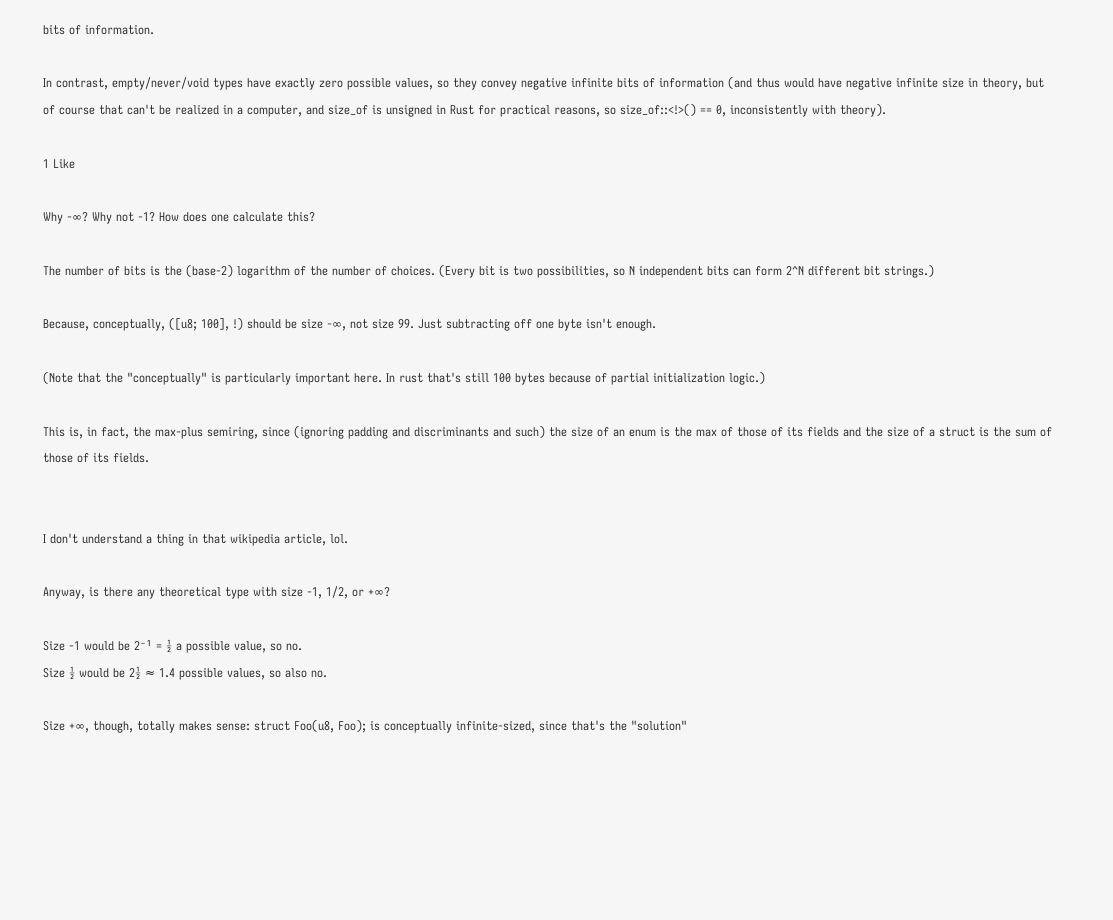bits of information.

In contrast, empty/never/void types have exactly zero possible values, so they convey negative infinite bits of information (and thus would have negative infinite size in theory, but of course that can't be realized in a computer, and size_of is unsigned in Rust for practical reasons, so size_of::<!>() == 0, inconsistently with theory).

1 Like

Why -∞? Why not -1? How does one calculate this?

The number of bits is the (base-2) logarithm of the number of choices. (Every bit is two possibilities, so N independent bits can form 2^N different bit strings.)

Because, conceptually, ([u8; 100], !) should be size -∞, not size 99. Just subtracting off one byte isn't enough.

(Note that the "conceptually" is particularly important here. In rust that's still 100 bytes because of partial initialization logic.)

This is, in fact, the max-plus semiring, since (ignoring padding and discriminants and such) the size of an enum is the max of those of its fields and the size of a struct is the sum of those of its fields.


I don't understand a thing in that wikipedia article, lol.

Anyway, is there any theoretical type with size -1, 1/2, or +∞?

Size -1 would be 2⁻¹ = ½ a possible value, so no.
Size ½ would be 2½ ≈ 1.4 possible values, so also no.

Size +∞, though, totally makes sense: struct Foo(u8, Foo); is conceptually infinite-sized, since that's the "solution"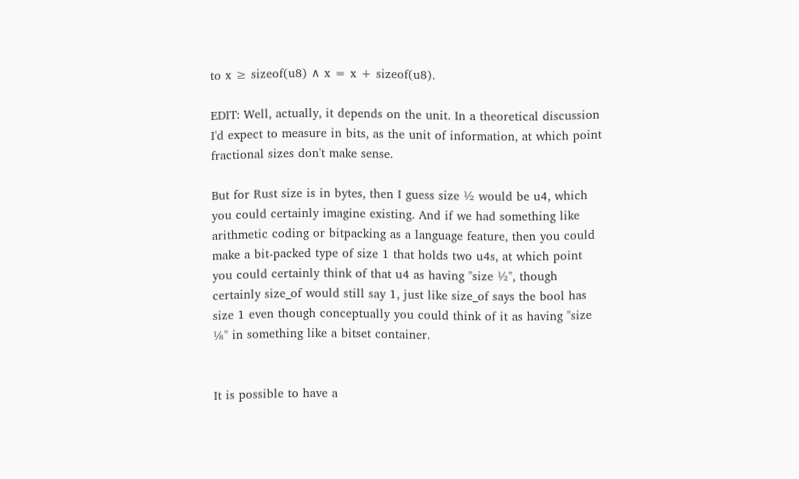to x ≥ sizeof(u8) ∧ x = x + sizeof(u8).

EDIT: Well, actually, it depends on the unit. In a theoretical discussion I'd expect to measure in bits, as the unit of information, at which point fractional sizes don't make sense.

But for Rust size is in bytes, then I guess size ½ would be u4, which you could certainly imagine existing. And if we had something like arithmetic coding or bitpacking as a language feature, then you could make a bit-packed type of size 1 that holds two u4s, at which point you could certainly think of that u4 as having "size ½", though certainly size_of would still say 1, just like size_of says the bool has size 1 even though conceptually you could think of it as having "size ⅛" in something like a bitset container.


It is possible to have a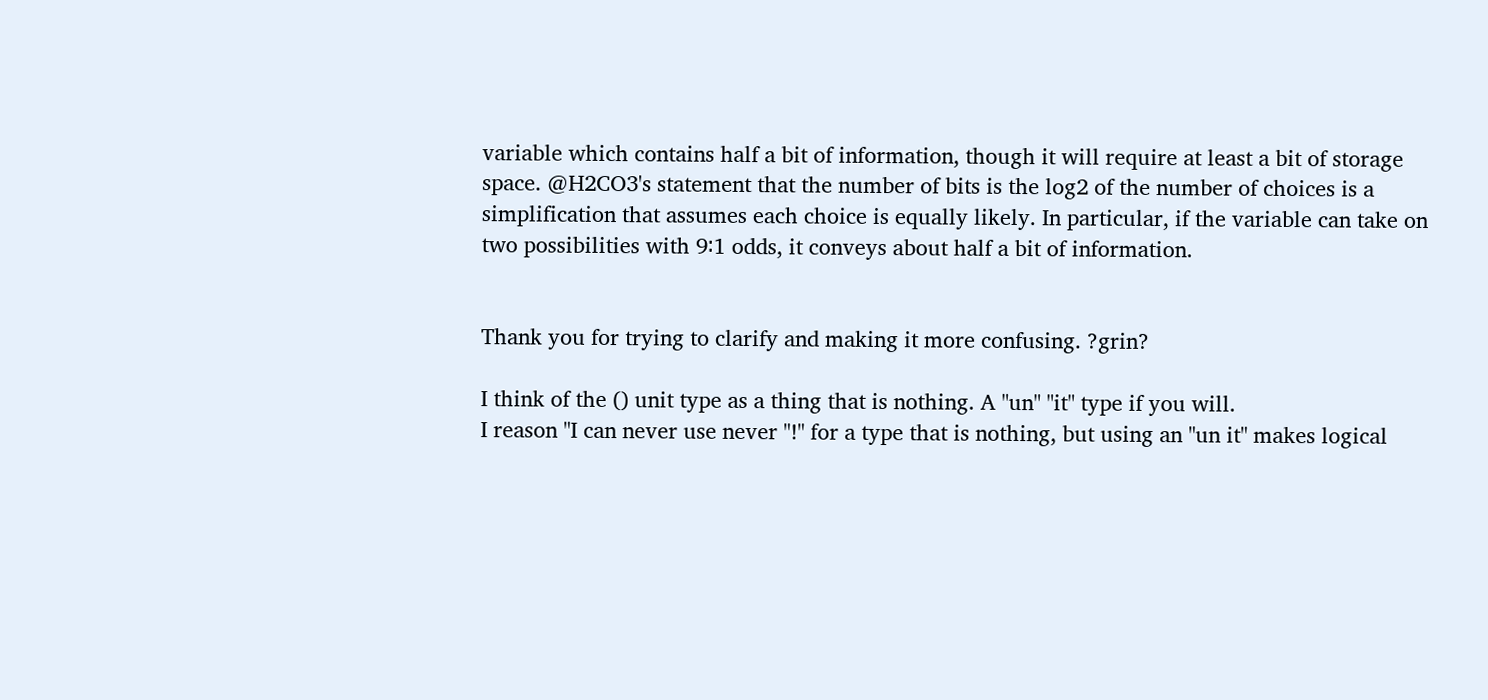variable which contains half a bit of information, though it will require at least a bit of storage space. @H2CO3's statement that the number of bits is the log2 of the number of choices is a simplification that assumes each choice is equally likely. In particular, if the variable can take on two possibilities with 9∶1 odds, it conveys about half a bit of information.


Thank you for trying to clarify and making it more confusing. ?grin?

I think of the () unit type as a thing that is nothing. A "un" "it" type if you will.
I reason "I can never use never "!" for a type that is nothing, but using an "un it" makes logical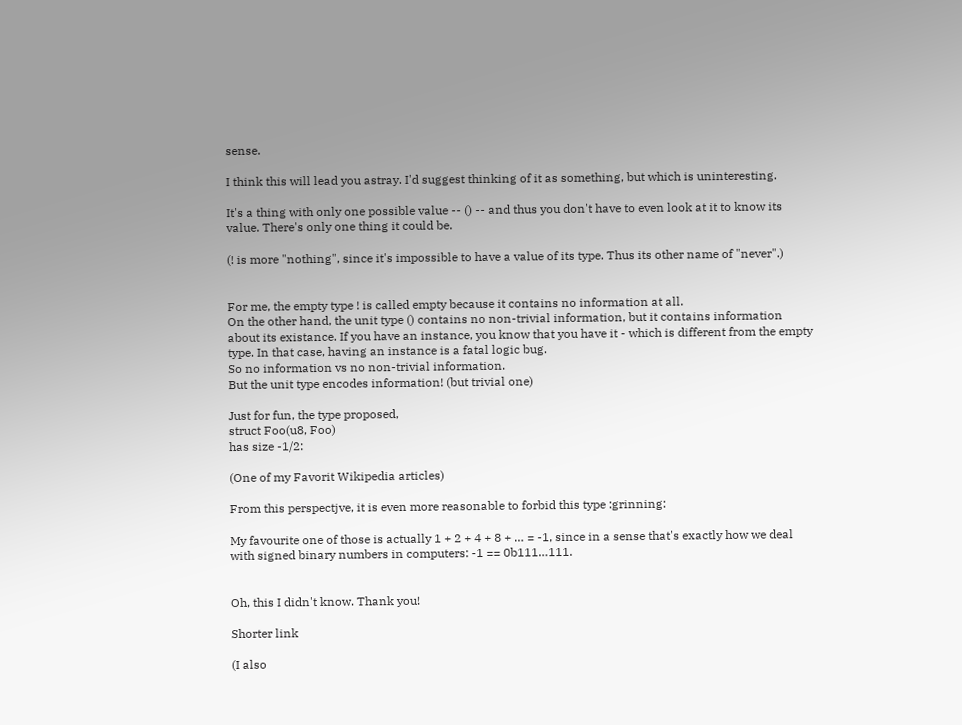sense.

I think this will lead you astray. I'd suggest thinking of it as something, but which is uninteresting.

It's a thing with only one possible value -- () -- and thus you don't have to even look at it to know its value. There's only one thing it could be.

(! is more "nothing", since it's impossible to have a value of its type. Thus its other name of "never".)


For me, the empty type ! is called empty because it contains no information at all.
On the other hand, the unit type () contains no non-trivial information, but it contains information about its existance. If you have an instance, you know that you have it - which is different from the empty type. In that case, having an instance is a fatal logic bug.
So no information vs no non-trivial information.
But the unit type encodes information! (but trivial one)

Just for fun, the type proposed,
struct Foo(u8, Foo)
has size -1/2:

(One of my Favorit Wikipedia articles)

From this perspectjve, it is even more reasonable to forbid this type :grinning:

My favourite one of those is actually 1 + 2 + 4 + 8 + … = -1, since in a sense that's exactly how we deal with signed binary numbers in computers: -1 == 0b111…111.


Oh, this I didn't know. Thank you!

Shorter link

(I also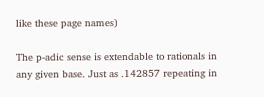like these page names)

The p-adic sense is extendable to rationals in any given base. Just as .142857 repeating in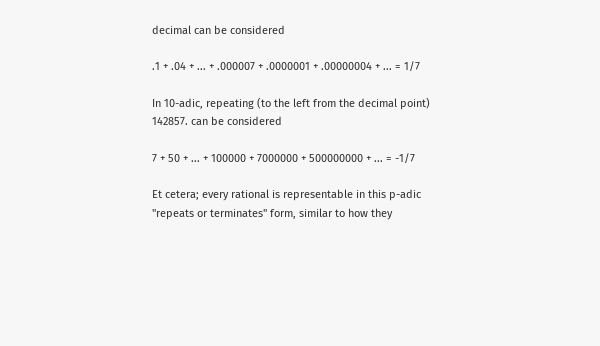decimal can be considered

.1 + .04 + ... + .000007 + .0000001 + .00000004 + ... = 1/7

In 10-adic, repeating (to the left from the decimal point) 142857. can be considered

7 + 50 + ... + 100000 + 7000000 + 500000000 + ... = -1/7

Et cetera; every rational is representable in this p-adic "repeats or terminates" form, similar to how they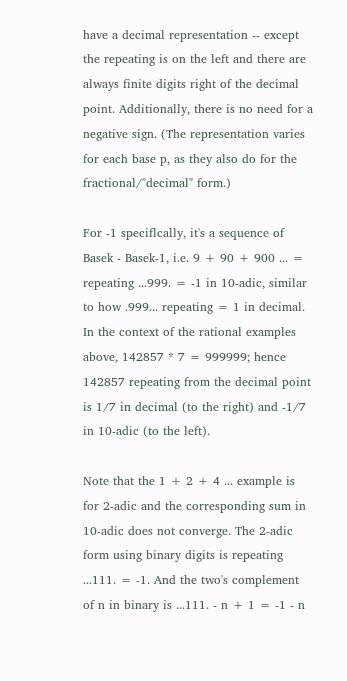have a decimal representation -- except the repeating is on the left and there are always finite digits right of the decimal point. Additionally, there is no need for a negative sign. (The representation varies for each base p, as they also do for the fractional/"decimal" form.)

For -1 speciflcally, it's a sequence of Basek - Basek-1, i.e. 9 + 90 + 900 ... = repeating ...999. = -1 in 10-adic, similar to how .999... repeating = 1 in decimal. In the context of the rational examples above, 142857 * 7 = 999999; hence 142857 repeating from the decimal point is 1/7 in decimal (to the right) and -1/7 in 10-adic (to the left).

Note that the 1 + 2 + 4 ... example is for 2-adic and the corresponding sum in 10-adic does not converge. The 2-adic form using binary digits is repeating ...111. = -1. And the two's complement of n in binary is ...111. - n + 1 = -1 - n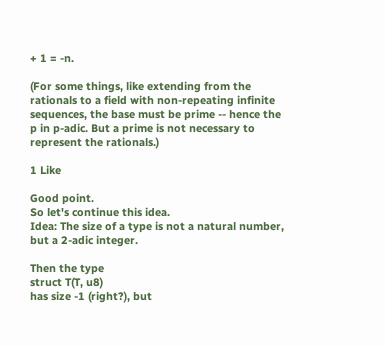+ 1 = -n.

(For some things, like extending from the rationals to a field with non-repeating infinite sequences, the base must be prime -- hence the p in p-adic. But a prime is not necessary to represent the rationals.)

1 Like

Good point.
So let's continue this idea.
Idea: The size of a type is not a natural number, but a 2-adic integer.

Then the type
struct T(T, u8)
has size -1 (right?), but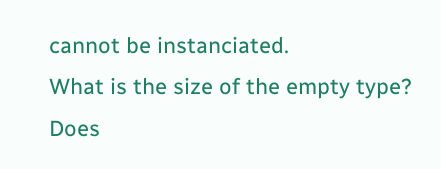cannot be instanciated.
What is the size of the empty type?
Does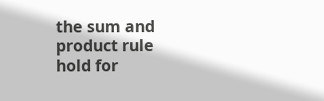the sum and product rule hold for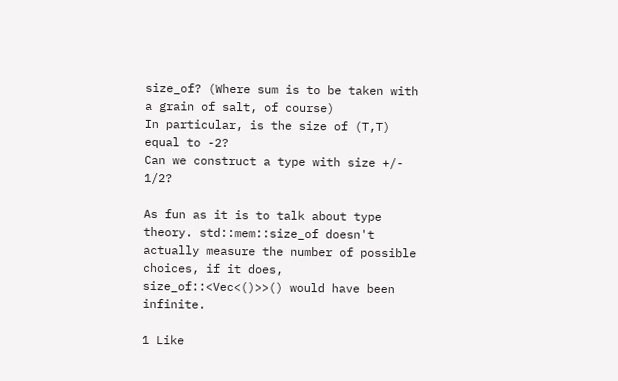size_of? (Where sum is to be taken with a grain of salt, of course)
In particular, is the size of (T,T) equal to -2?
Can we construct a type with size +/- 1/2?

As fun as it is to talk about type theory. std::mem::size_of doesn't actually measure the number of possible choices, if it does, size_of::<Vec<()>>() would have been infinite.

1 Like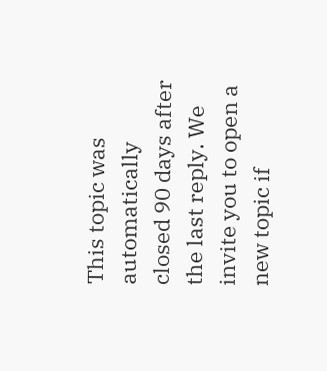This topic was automatically closed 90 days after the last reply. We invite you to open a new topic if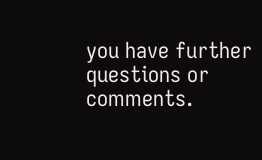you have further questions or comments.